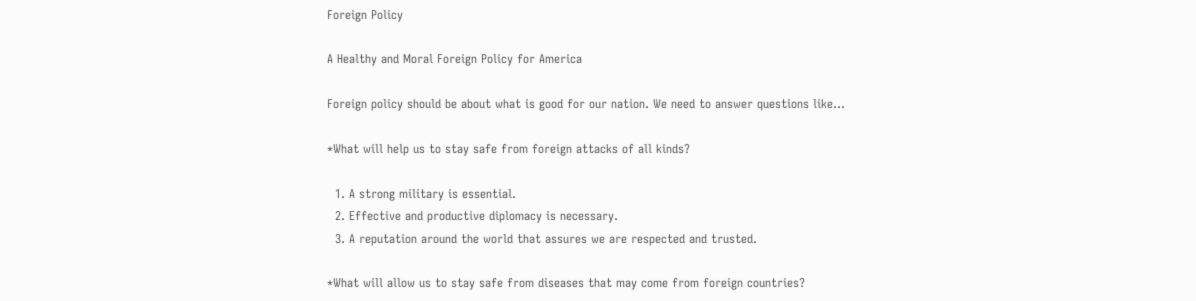Foreign Policy

A Healthy and Moral Foreign Policy for America

Foreign policy should be about what is good for our nation. We need to answer questions like…

*What will help us to stay safe from foreign attacks of all kinds?

  1. A strong military is essential.
  2. Effective and productive diplomacy is necessary.
  3. A reputation around the world that assures we are respected and trusted.

*What will allow us to stay safe from diseases that may come from foreign countries?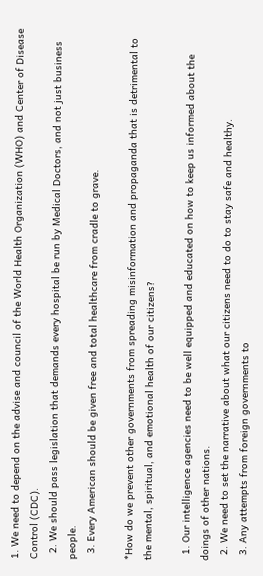1. We need to depend on the advise and council of the World Health Organization (WHO) and Center of Disease Control (CDC).
  2. We should pass legislation that demands every hospital be run by Medical Doctors, and not just business people.
  3. Every American should be given free and total healthcare from cradle to grave.

*How do we prevent other governments from spreading misinformation and propaganda that is detrimental to the mental, spiritual, and emotional health of our citizens?

  1. Our intelligence agencies need to be well equipped and educated on how to keep us informed about the doings of other nations.
  2. We need to set the narrative about what our citizens need to do to stay safe and healthy.
  3. Any attempts from foreign governments to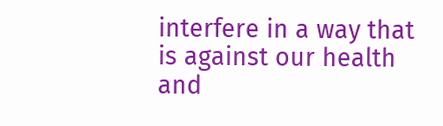interfere in a way that is against our health and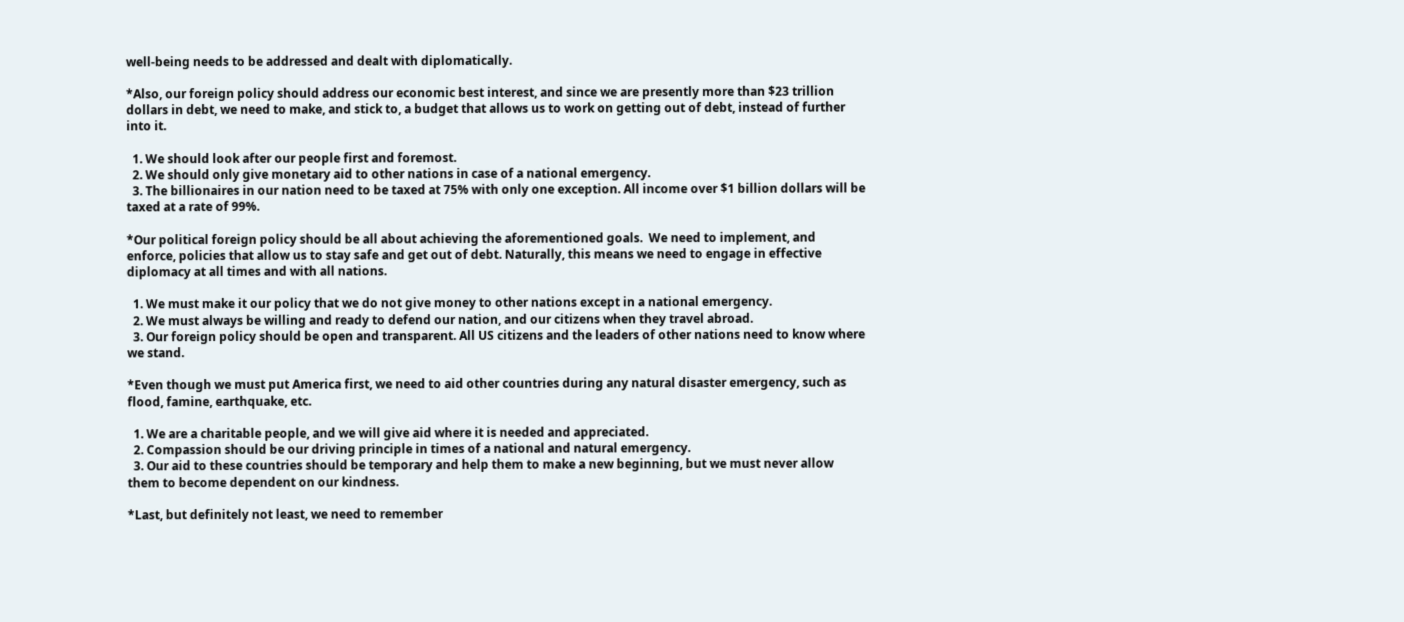well-being needs to be addressed and dealt with diplomatically.

*Also, our foreign policy should address our economic best interest, and since we are presently more than $23 trillion dollars in debt, we need to make, and stick to, a budget that allows us to work on getting out of debt, instead of further into it.

  1. We should look after our people first and foremost.
  2. We should only give monetary aid to other nations in case of a national emergency.
  3. The billionaires in our nation need to be taxed at 75% with only one exception. All income over $1 billion dollars will be taxed at a rate of 99%.

*Our political foreign policy should be all about achieving the aforementioned goals.  We need to implement, and enforce, policies that allow us to stay safe and get out of debt. Naturally, this means we need to engage in effective diplomacy at all times and with all nations.

  1. We must make it our policy that we do not give money to other nations except in a national emergency.
  2. We must always be willing and ready to defend our nation, and our citizens when they travel abroad.
  3. Our foreign policy should be open and transparent. All US citizens and the leaders of other nations need to know where we stand.

*Even though we must put America first, we need to aid other countries during any natural disaster emergency, such as flood, famine, earthquake, etc.

  1. We are a charitable people, and we will give aid where it is needed and appreciated.
  2. Compassion should be our driving principle in times of a national and natural emergency.
  3. Our aid to these countries should be temporary and help them to make a new beginning, but we must never allow them to become dependent on our kindness.

*Last, but definitely not least, we need to remember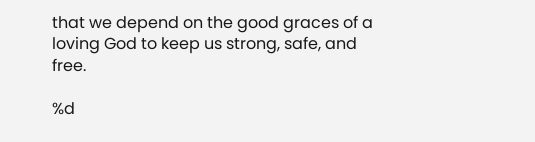that we depend on the good graces of a loving God to keep us strong, safe, and free.

%d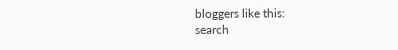bloggers like this:
search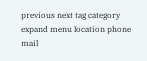previous next tag category expand menu location phone mail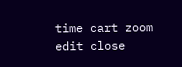time cart zoom edit close